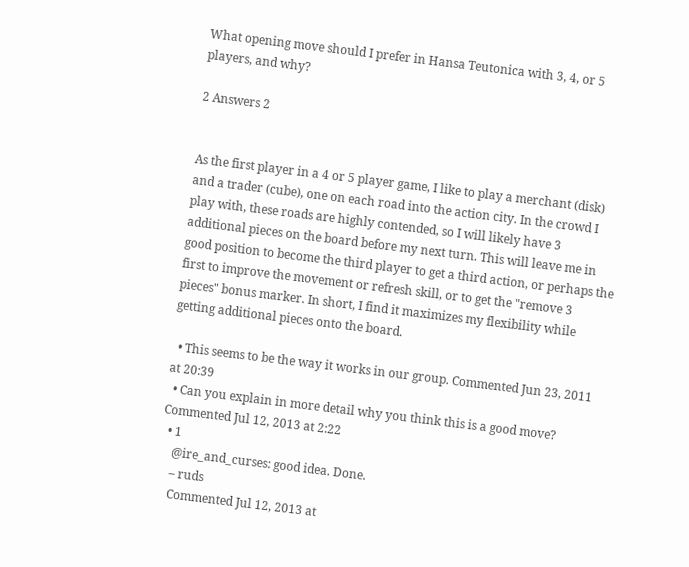What opening move should I prefer in Hansa Teutonica with 3, 4, or 5 players, and why?

2 Answers 2


As the first player in a 4 or 5 player game, I like to play a merchant (disk) and a trader (cube), one on each road into the action city. In the crowd I play with, these roads are highly contended, so I will likely have 3 additional pieces on the board before my next turn. This will leave me in good position to become the third player to get a third action, or perhaps the first to improve the movement or refresh skill, or to get the "remove 3 pieces" bonus marker. In short, I find it maximizes my flexibility while getting additional pieces onto the board.

  • This seems to be the way it works in our group. Commented Jun 23, 2011 at 20:39
  • Can you explain in more detail why you think this is a good move? Commented Jul 12, 2013 at 2:22
  • 1
    @ire_and_curses: good idea. Done.
    – ruds
    Commented Jul 12, 2013 at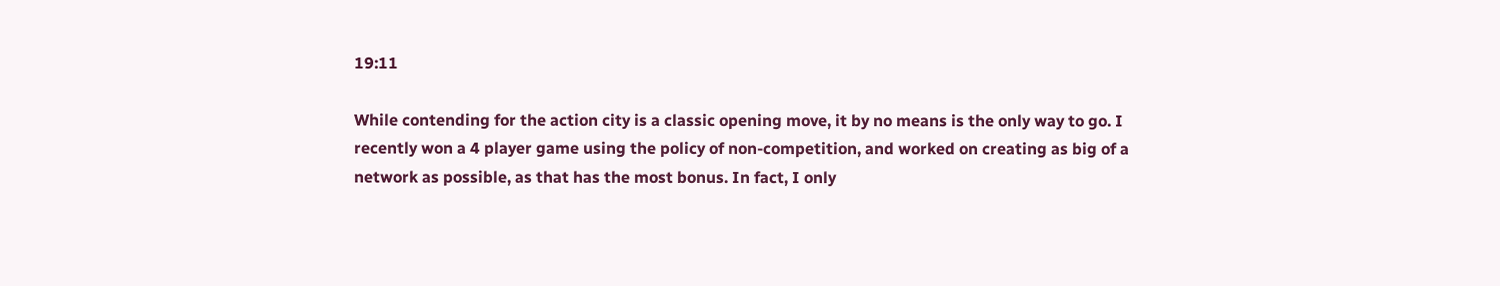19:11

While contending for the action city is a classic opening move, it by no means is the only way to go. I recently won a 4 player game using the policy of non-competition, and worked on creating as big of a network as possible, as that has the most bonus. In fact, I only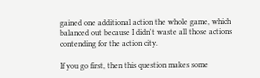gained one additional action the whole game, which balanced out because I didn't waste all those actions contending for the action city.

If you go first, then this question makes some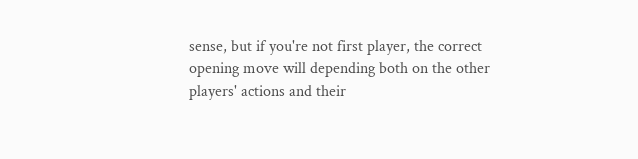sense, but if you're not first player, the correct opening move will depending both on the other players' actions and their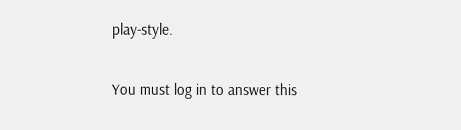play-style.

You must log in to answer this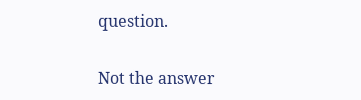question.

Not the answer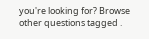you're looking for? Browse other questions tagged .